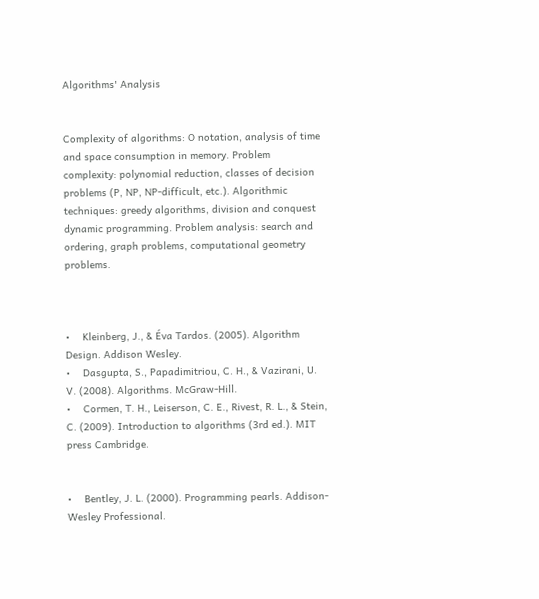Algorithms' Analysis


Complexity of algorithms: O notation, analysis of time and space consumption in memory. Problem complexity: polynomial reduction, classes of decision problems (P, NP, NP-difficult, etc.). Algorithmic techniques: greedy algorithms, division and conquest dynamic programming. Problem analysis: search and ordering, graph problems, computational geometry problems.



•    Kleinberg, J., & Éva Tardos. (2005). Algorithm Design. Addison Wesley.
•    Dasgupta, S., Papadimitriou, C. H., & Vazirani, U. V. (2008). Algorithms. McGraw-Hill.
•    Cormen, T. H., Leiserson, C. E., Rivest, R. L., & Stein, C. (2009). Introduction to algorithms (3rd ed.). MIT press Cambridge.


•    Bentley, J. L. (2000). Programming pearls. Addison-Wesley Professional.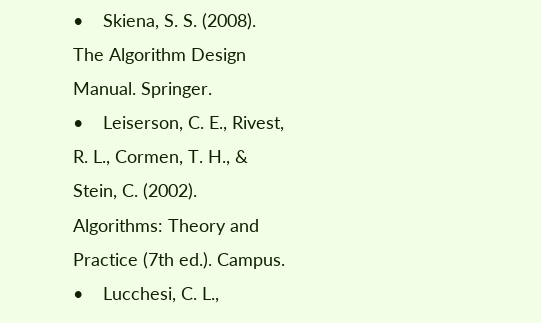•    Skiena, S. S. (2008). The Algorithm Design Manual. Springer.
•    Leiserson, C. E., Rivest, R. L., Cormen, T. H., & Stein, C. (2002). Algorithms: Theory and Practice (7th ed.). Campus.
•    Lucchesi, C. L.,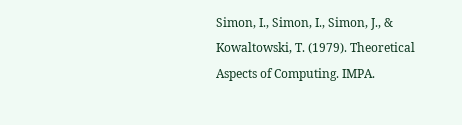Simon, I., Simon, I., Simon, J., & Kowaltowski, T. (1979). Theoretical Aspects of Computing. IMPA.